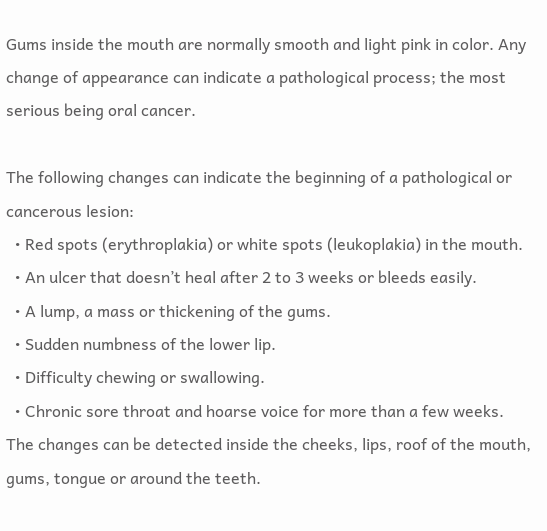Gums inside the mouth are normally smooth and light pink in color. Any change of appearance can indicate a pathological process; the most serious being oral cancer.

The following changes can indicate the beginning of a pathological or cancerous lesion:
  • Red spots (erythroplakia) or white spots (leukoplakia) in the mouth.
  • An ulcer that doesn’t heal after 2 to 3 weeks or bleeds easily.
  • A lump, a mass or thickening of the gums.
  • Sudden numbness of the lower lip.
  • Difficulty chewing or swallowing.
  • Chronic sore throat and hoarse voice for more than a few weeks.
The changes can be detected inside the cheeks, lips, roof of the mouth, gums, tongue or around the teeth.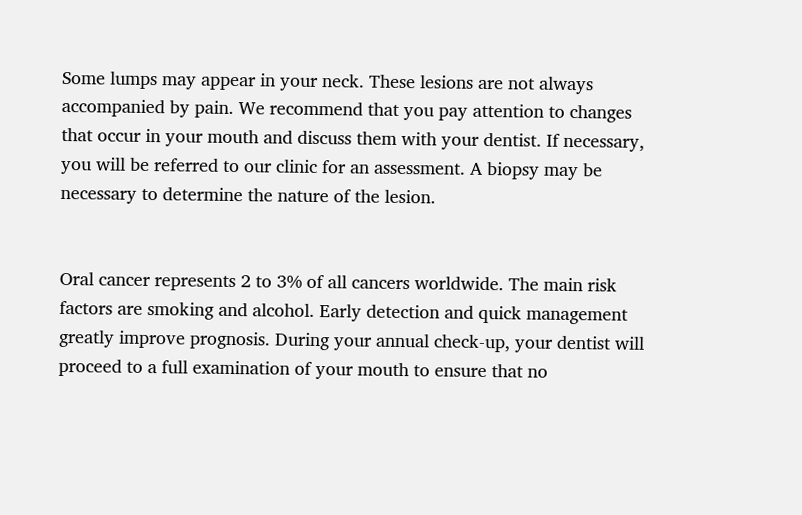Some lumps may appear in your neck. These lesions are not always accompanied by pain. We recommend that you pay attention to changes that occur in your mouth and discuss them with your dentist. If necessary, you will be referred to our clinic for an assessment. A biopsy may be necessary to determine the nature of the lesion.


Oral cancer represents 2 to 3% of all cancers worldwide. The main risk factors are smoking and alcohol. Early detection and quick management greatly improve prognosis. During your annual check-up, your dentist will proceed to a full examination of your mouth to ensure that no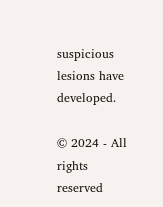suspicious lesions have developed.

© 2024 - All rights reserved